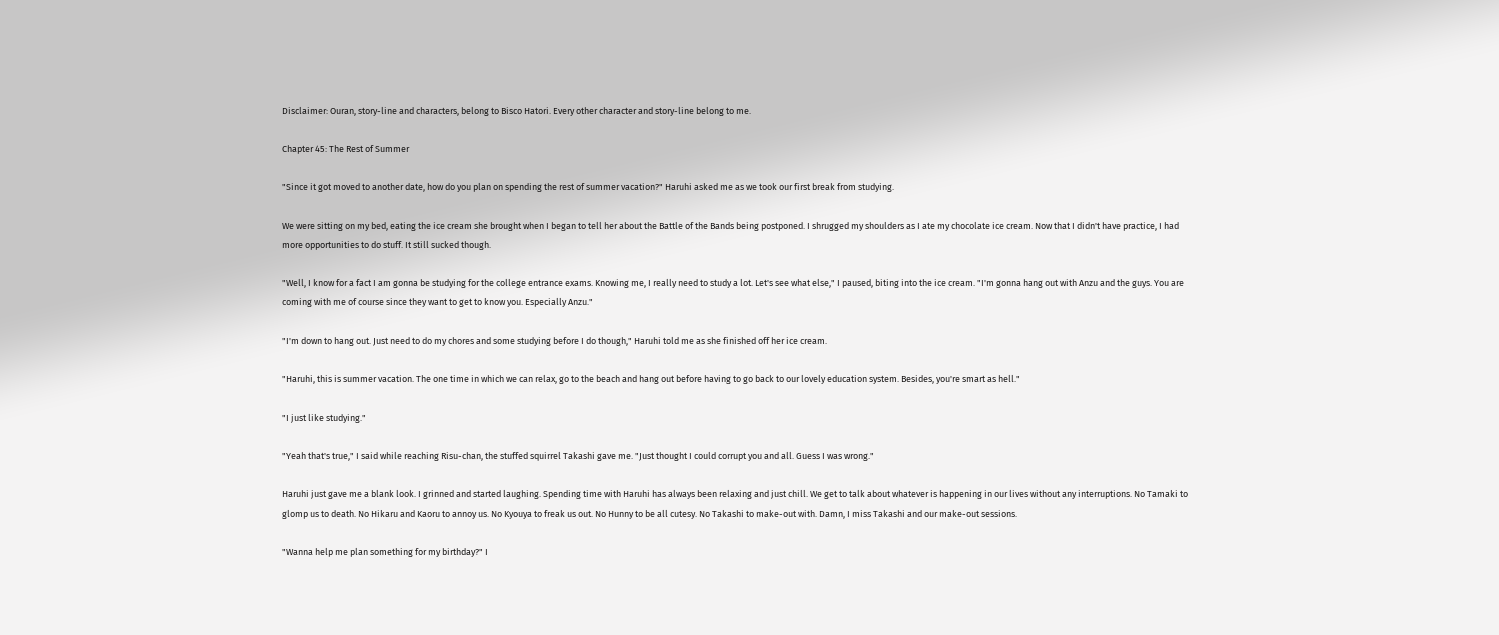Disclaimer: Ouran, story-line and characters, belong to Bisco Hatori. Every other character and story-line belong to me.

Chapter 45: The Rest of Summer

"Since it got moved to another date, how do you plan on spending the rest of summer vacation?" Haruhi asked me as we took our first break from studying.

We were sitting on my bed, eating the ice cream she brought when I began to tell her about the Battle of the Bands being postponed. I shrugged my shoulders as I ate my chocolate ice cream. Now that I didn't have practice, I had more opportunities to do stuff. It still sucked though.

"Well, I know for a fact I am gonna be studying for the college entrance exams. Knowing me, I really need to study a lot. Let's see what else," I paused, biting into the ice cream. "I'm gonna hang out with Anzu and the guys. You are coming with me of course since they want to get to know you. Especially Anzu."

"I'm down to hang out. Just need to do my chores and some studying before I do though," Haruhi told me as she finished off her ice cream.

"Haruhi, this is summer vacation. The one time in which we can relax, go to the beach and hang out before having to go back to our lovely education system. Besides, you're smart as hell."

"I just like studying."

"Yeah that's true," I said while reaching Risu-chan, the stuffed squirrel Takashi gave me. "Just thought I could corrupt you and all. Guess I was wrong."

Haruhi just gave me a blank look. I grinned and started laughing. Spending time with Haruhi has always been relaxing and just chill. We get to talk about whatever is happening in our lives without any interruptions. No Tamaki to glomp us to death. No Hikaru and Kaoru to annoy us. No Kyouya to freak us out. No Hunny to be all cutesy. No Takashi to make-out with. Damn, I miss Takashi and our make-out sessions.

"Wanna help me plan something for my birthday?" I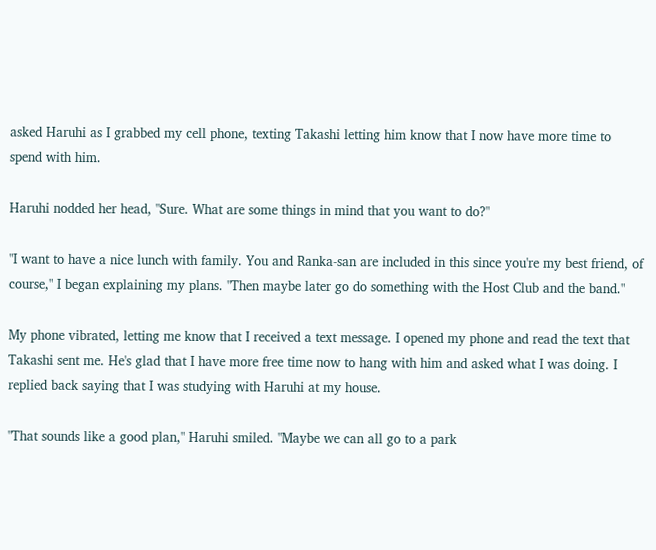asked Haruhi as I grabbed my cell phone, texting Takashi letting him know that I now have more time to spend with him.

Haruhi nodded her head, "Sure. What are some things in mind that you want to do?"

"I want to have a nice lunch with family. You and Ranka-san are included in this since you're my best friend, of course," I began explaining my plans. "Then maybe later go do something with the Host Club and the band."

My phone vibrated, letting me know that I received a text message. I opened my phone and read the text that Takashi sent me. He's glad that I have more free time now to hang with him and asked what I was doing. I replied back saying that I was studying with Haruhi at my house.

"That sounds like a good plan," Haruhi smiled. "Maybe we can all go to a park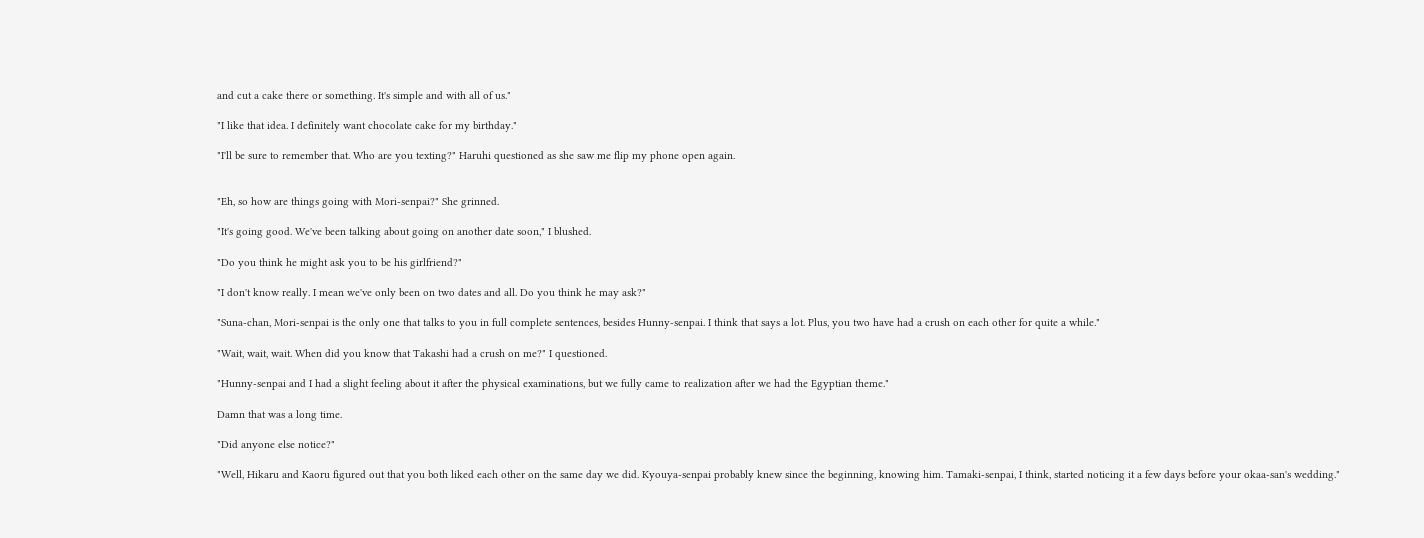and cut a cake there or something. It's simple and with all of us."

"I like that idea. I definitely want chocolate cake for my birthday."

"I'll be sure to remember that. Who are you texting?" Haruhi questioned as she saw me flip my phone open again.


"Eh, so how are things going with Mori-senpai?" She grinned.

"It's going good. We've been talking about going on another date soon," I blushed.

"Do you think he might ask you to be his girlfriend?"

"I don't know really. I mean we've only been on two dates and all. Do you think he may ask?"

"Suna-chan, Mori-senpai is the only one that talks to you in full complete sentences, besides Hunny-senpai. I think that says a lot. Plus, you two have had a crush on each other for quite a while."

"Wait, wait, wait. When did you know that Takashi had a crush on me?" I questioned.

"Hunny-senpai and I had a slight feeling about it after the physical examinations, but we fully came to realization after we had the Egyptian theme."

Damn that was a long time.

"Did anyone else notice?"

"Well, Hikaru and Kaoru figured out that you both liked each other on the same day we did. Kyouya-senpai probably knew since the beginning, knowing him. Tamaki-senpai, I think, started noticing it a few days before your okaa-san's wedding."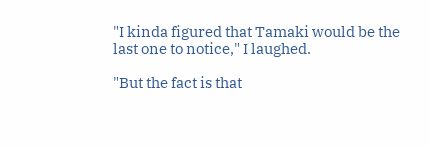"I kinda figured that Tamaki would be the last one to notice," I laughed.

"But the fact is that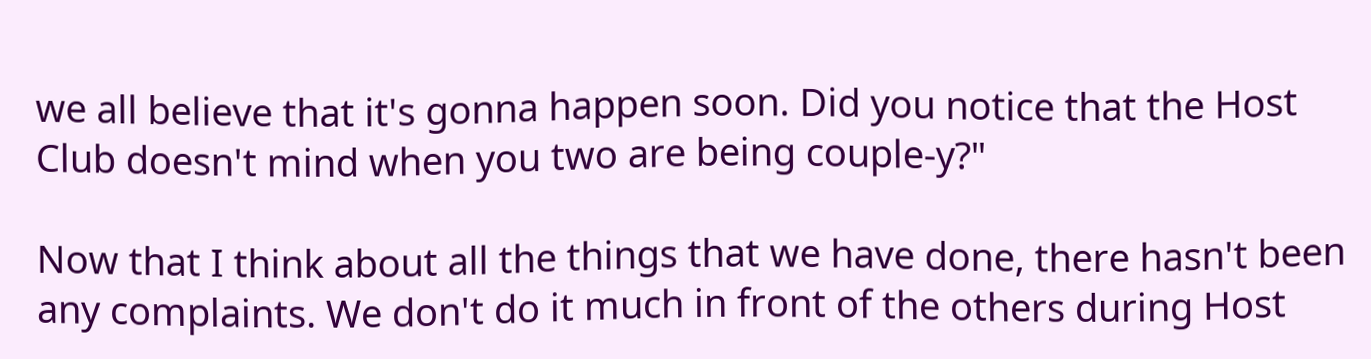we all believe that it's gonna happen soon. Did you notice that the Host Club doesn't mind when you two are being couple-y?"

Now that I think about all the things that we have done, there hasn't been any complaints. We don't do it much in front of the others during Host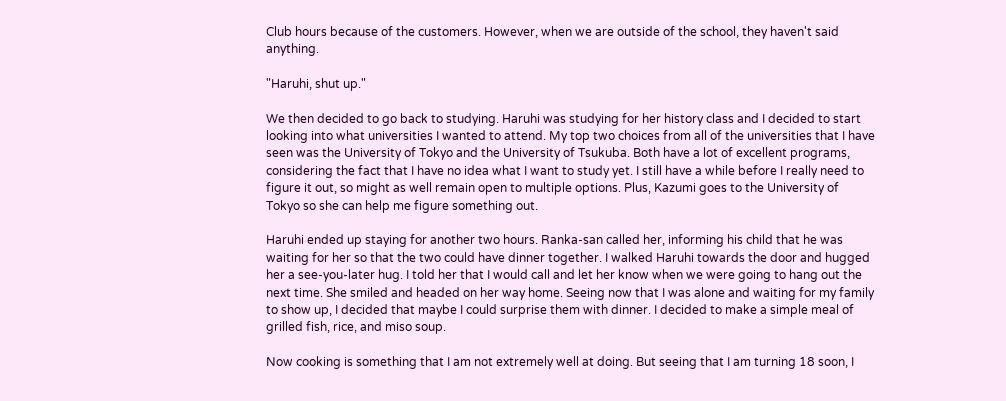Club hours because of the customers. However, when we are outside of the school, they haven't said anything.

"Haruhi, shut up."

We then decided to go back to studying. Haruhi was studying for her history class and I decided to start looking into what universities I wanted to attend. My top two choices from all of the universities that I have seen was the University of Tokyo and the University of Tsukuba. Both have a lot of excellent programs, considering the fact that I have no idea what I want to study yet. I still have a while before I really need to figure it out, so might as well remain open to multiple options. Plus, Kazumi goes to the University of Tokyo so she can help me figure something out.

Haruhi ended up staying for another two hours. Ranka-san called her, informing his child that he was waiting for her so that the two could have dinner together. I walked Haruhi towards the door and hugged her a see-you-later hug. I told her that I would call and let her know when we were going to hang out the next time. She smiled and headed on her way home. Seeing now that I was alone and waiting for my family to show up, I decided that maybe I could surprise them with dinner. I decided to make a simple meal of grilled fish, rice, and miso soup.

Now cooking is something that I am not extremely well at doing. But seeing that I am turning 18 soon, I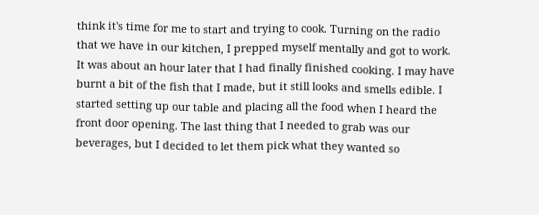think it's time for me to start and trying to cook. Turning on the radio that we have in our kitchen, I prepped myself mentally and got to work. It was about an hour later that I had finally finished cooking. I may have burnt a bit of the fish that I made, but it still looks and smells edible. I started setting up our table and placing all the food when I heard the front door opening. The last thing that I needed to grab was our beverages, but I decided to let them pick what they wanted so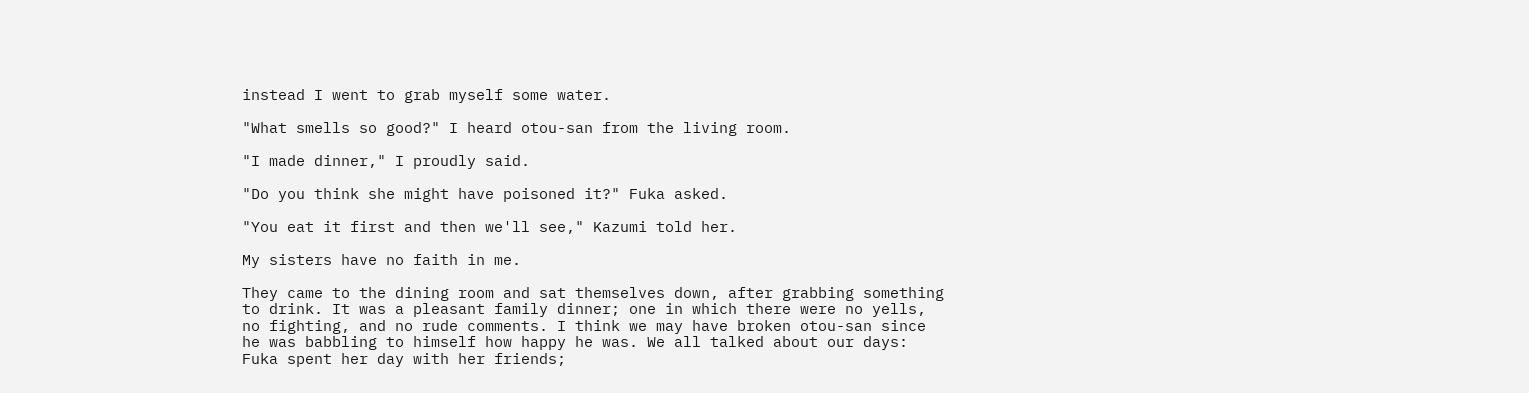instead I went to grab myself some water.

"What smells so good?" I heard otou-san from the living room.

"I made dinner," I proudly said.

"Do you think she might have poisoned it?" Fuka asked.

"You eat it first and then we'll see," Kazumi told her.

My sisters have no faith in me.

They came to the dining room and sat themselves down, after grabbing something to drink. It was a pleasant family dinner; one in which there were no yells, no fighting, and no rude comments. I think we may have broken otou-san since he was babbling to himself how happy he was. We all talked about our days: Fuka spent her day with her friends;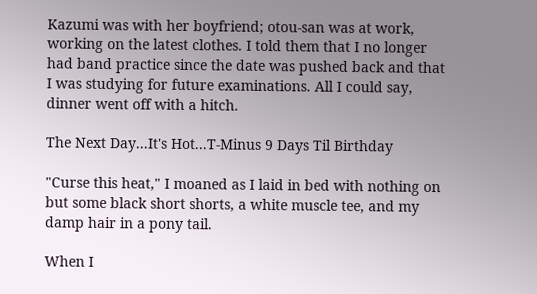Kazumi was with her boyfriend; otou-san was at work, working on the latest clothes. I told them that I no longer had band practice since the date was pushed back and that I was studying for future examinations. All I could say, dinner went off with a hitch.

The Next Day...It's Hot...T-Minus 9 Days Til Birthday

"Curse this heat," I moaned as I laid in bed with nothing on but some black short shorts, a white muscle tee, and my damp hair in a pony tail.

When I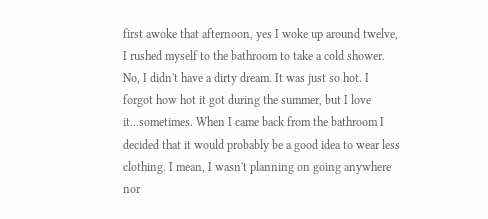first awoke that afternoon, yes I woke up around twelve, I rushed myself to the bathroom to take a cold shower. No, I didn't have a dirty dream. It was just so hot. I forgot how hot it got during the summer, but I love it...sometimes. When I came back from the bathroom I decided that it would probably be a good idea to wear less clothing. I mean, I wasn't planning on going anywhere nor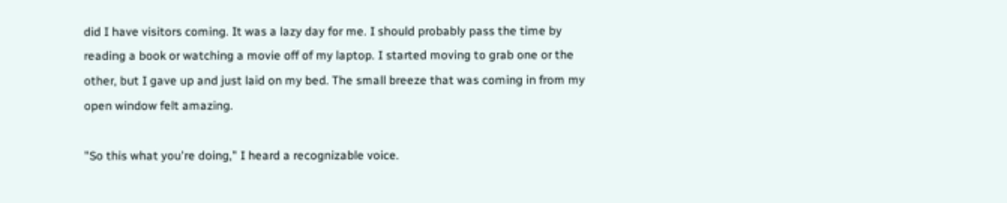did I have visitors coming. It was a lazy day for me. I should probably pass the time by reading a book or watching a movie off of my laptop. I started moving to grab one or the other, but I gave up and just laid on my bed. The small breeze that was coming in from my open window felt amazing.

"So this what you're doing," I heard a recognizable voice.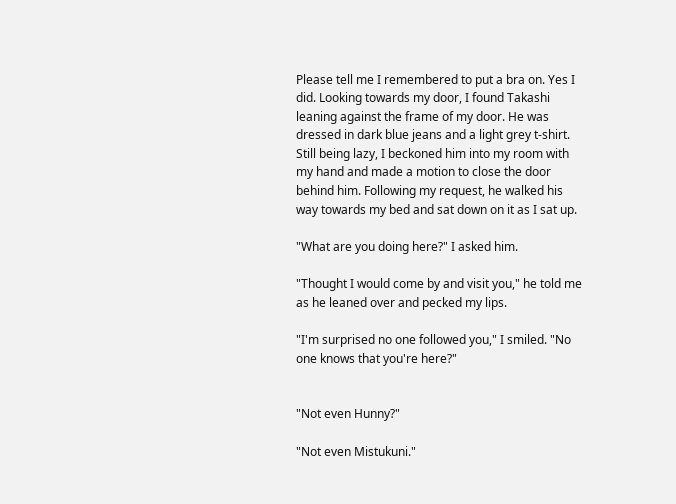Please tell me I remembered to put a bra on. Yes I did. Looking towards my door, I found Takashi leaning against the frame of my door. He was dressed in dark blue jeans and a light grey t-shirt. Still being lazy, I beckoned him into my room with my hand and made a motion to close the door behind him. Following my request, he walked his way towards my bed and sat down on it as I sat up.

"What are you doing here?" I asked him.

"Thought I would come by and visit you," he told me as he leaned over and pecked my lips.

"I'm surprised no one followed you," I smiled. "No one knows that you're here?"


"Not even Hunny?"

"Not even Mistukuni."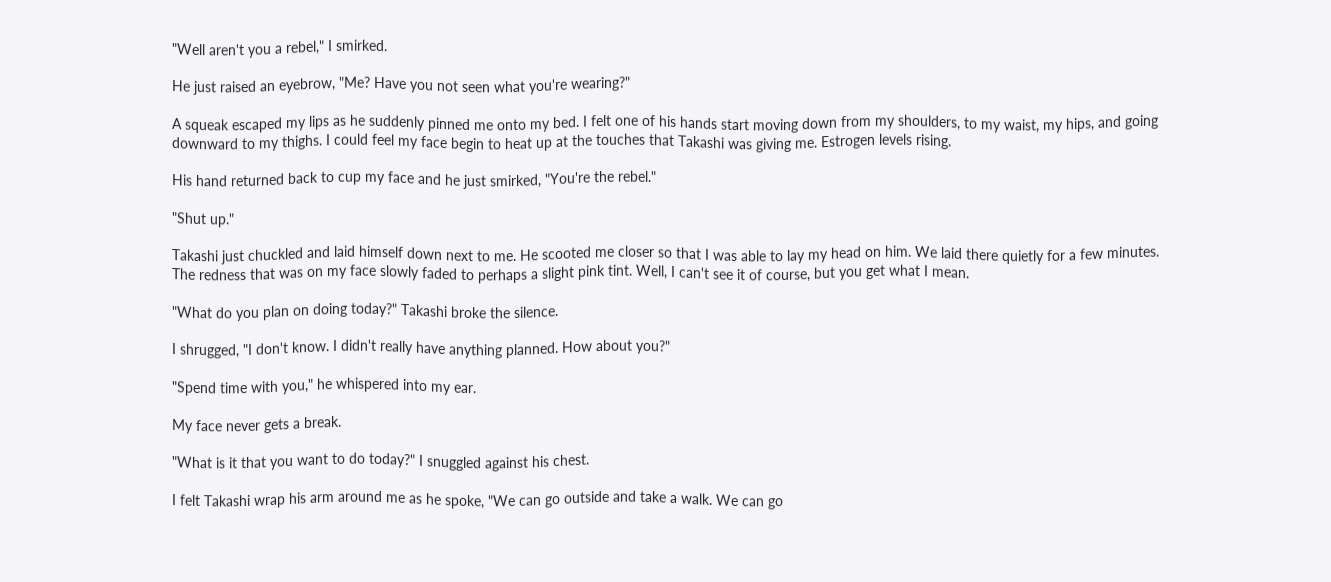"Well aren't you a rebel," I smirked.

He just raised an eyebrow, "Me? Have you not seen what you're wearing?"

A squeak escaped my lips as he suddenly pinned me onto my bed. I felt one of his hands start moving down from my shoulders, to my waist, my hips, and going downward to my thighs. I could feel my face begin to heat up at the touches that Takashi was giving me. Estrogen levels rising.

His hand returned back to cup my face and he just smirked, "You're the rebel."

"Shut up."

Takashi just chuckled and laid himself down next to me. He scooted me closer so that I was able to lay my head on him. We laid there quietly for a few minutes. The redness that was on my face slowly faded to perhaps a slight pink tint. Well, I can't see it of course, but you get what I mean.

"What do you plan on doing today?" Takashi broke the silence.

I shrugged, "I don't know. I didn't really have anything planned. How about you?"

"Spend time with you," he whispered into my ear.

My face never gets a break.

"What is it that you want to do today?" I snuggled against his chest.

I felt Takashi wrap his arm around me as he spoke, "We can go outside and take a walk. We can go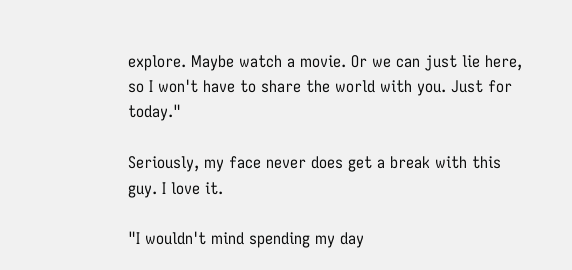explore. Maybe watch a movie. Or we can just lie here, so I won't have to share the world with you. Just for today."

Seriously, my face never does get a break with this guy. I love it.

"I wouldn't mind spending my day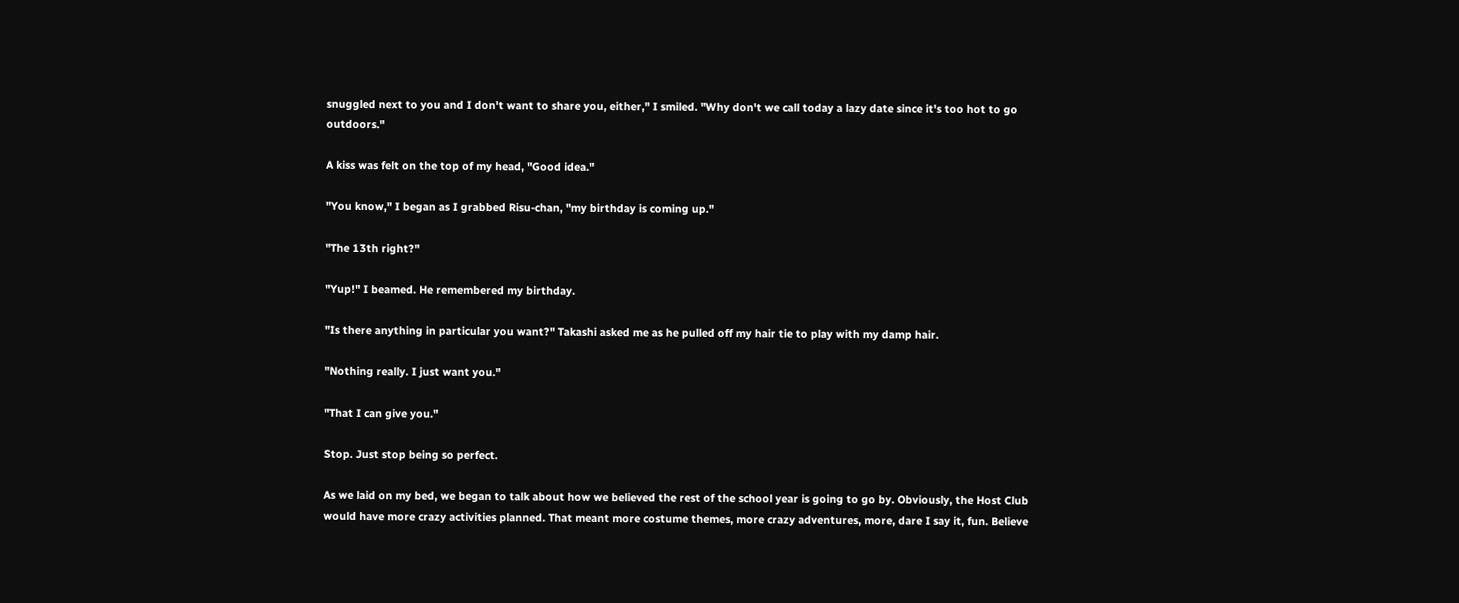snuggled next to you and I don't want to share you, either," I smiled. "Why don't we call today a lazy date since it's too hot to go outdoors."

A kiss was felt on the top of my head, "Good idea."

"You know," I began as I grabbed Risu-chan, "my birthday is coming up."

"The 13th right?"

"Yup!" I beamed. He remembered my birthday.

"Is there anything in particular you want?" Takashi asked me as he pulled off my hair tie to play with my damp hair.

"Nothing really. I just want you."

"That I can give you."

Stop. Just stop being so perfect.

As we laid on my bed, we began to talk about how we believed the rest of the school year is going to go by. Obviously, the Host Club would have more crazy activities planned. That meant more costume themes, more crazy adventures, more, dare I say it, fun. Believe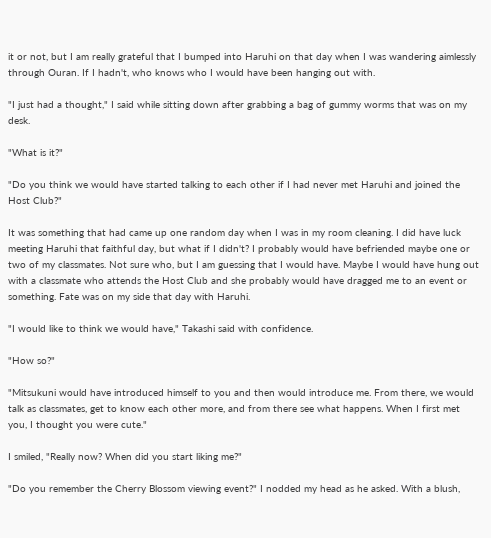it or not, but I am really grateful that I bumped into Haruhi on that day when I was wandering aimlessly through Ouran. If I hadn't, who knows who I would have been hanging out with.

"I just had a thought," I said while sitting down after grabbing a bag of gummy worms that was on my desk.

"What is it?"

"Do you think we would have started talking to each other if I had never met Haruhi and joined the Host Club?"

It was something that had came up one random day when I was in my room cleaning. I did have luck meeting Haruhi that faithful day, but what if I didn't? I probably would have befriended maybe one or two of my classmates. Not sure who, but I am guessing that I would have. Maybe I would have hung out with a classmate who attends the Host Club and she probably would have dragged me to an event or something. Fate was on my side that day with Haruhi.

"I would like to think we would have," Takashi said with confidence.

"How so?"

"Mitsukuni would have introduced himself to you and then would introduce me. From there, we would talk as classmates, get to know each other more, and from there see what happens. When I first met you, I thought you were cute."

I smiled, "Really now? When did you start liking me?"

"Do you remember the Cherry Blossom viewing event?" I nodded my head as he asked. With a blush,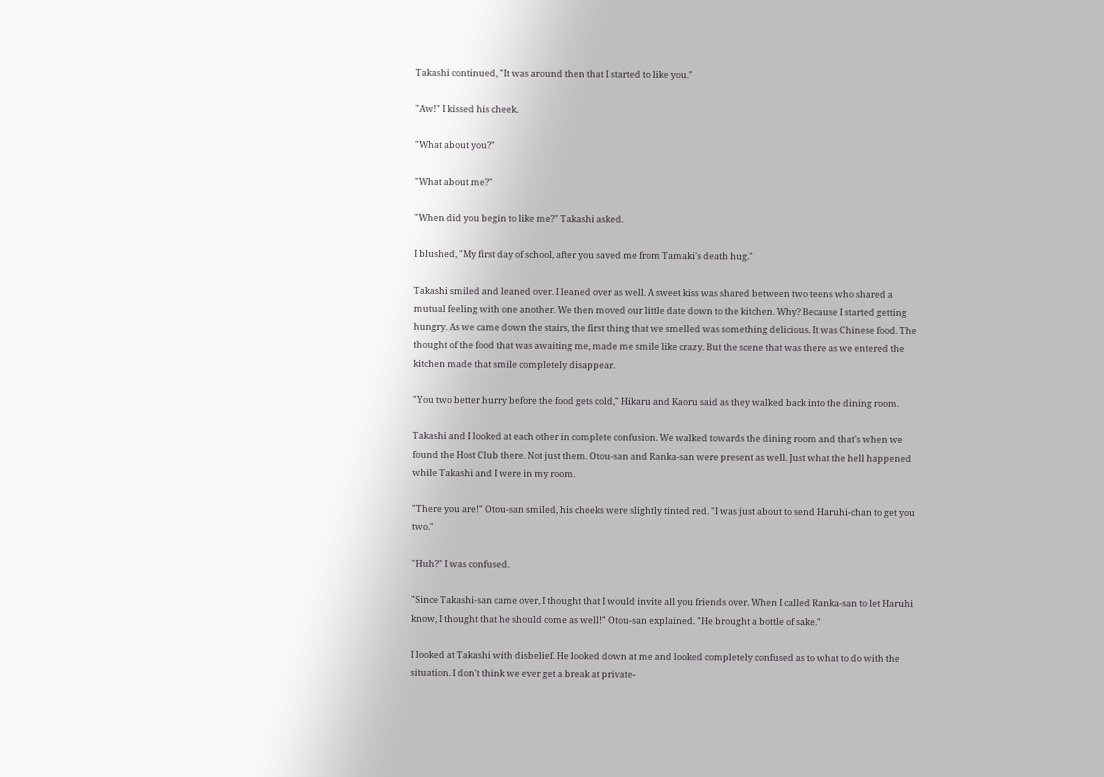Takashi continued, "It was around then that I started to like you."

"Aw!" I kissed his cheek.

"What about you?"

"What about me?"

"When did you begin to like me?" Takashi asked.

I blushed, "My first day of school, after you saved me from Tamaki's death hug."

Takashi smiled and leaned over. I leaned over as well. A sweet kiss was shared between two teens who shared a mutual feeling with one another. We then moved our little date down to the kitchen. Why? Because I started getting hungry. As we came down the stairs, the first thing that we smelled was something delicious. It was Chinese food. The thought of the food that was awaiting me, made me smile like crazy. But the scene that was there as we entered the kitchen made that smile completely disappear.

"You two better hurry before the food gets cold," Hikaru and Kaoru said as they walked back into the dining room.

Takashi and I looked at each other in complete confusion. We walked towards the dining room and that's when we found the Host Club there. Not just them. Otou-san and Ranka-san were present as well. Just what the hell happened while Takashi and I were in my room.

"There you are!" Otou-san smiled, his cheeks were slightly tinted red. "I was just about to send Haruhi-chan to get you two."

"Huh?" I was confused.

"Since Takashi-san came over, I thought that I would invite all you friends over. When I called Ranka-san to let Haruhi know, I thought that he should come as well!" Otou-san explained. "He brought a bottle of sake."

I looked at Takashi with disbelief. He looked down at me and looked completely confused as to what to do with the situation. I don't think we ever get a break at private-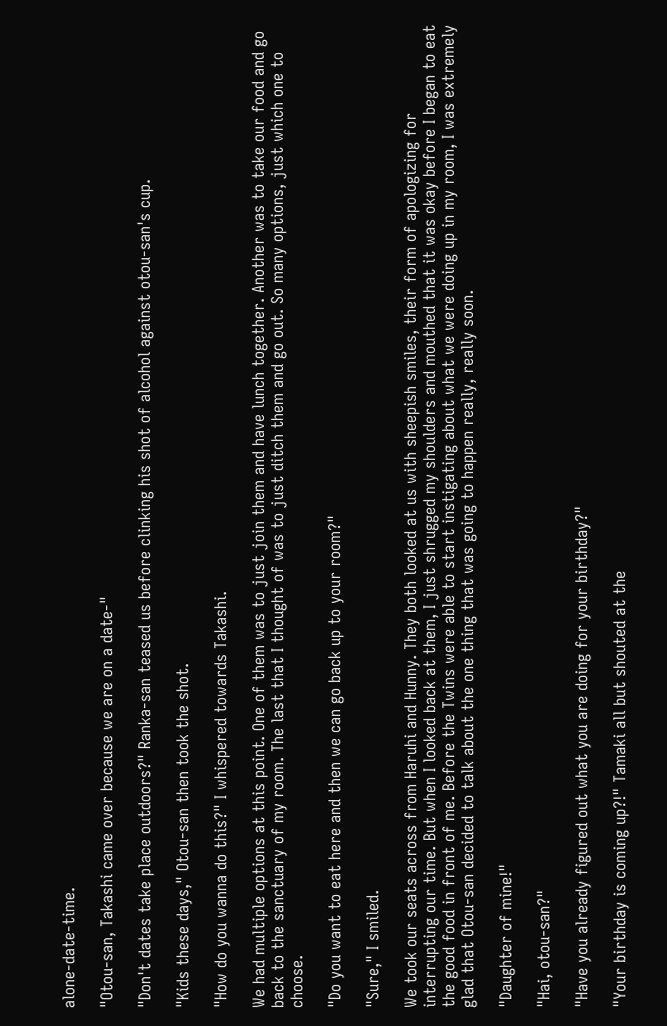alone-date-time.

"Otou-san, Takashi came over because we are on a date-"

"Don't dates take place outdoors?" Ranka-san teased us before clinking his shot of alcohol against otou-san's cup.

"Kids these days," Otou-san then took the shot.

"How do you wanna do this?" I whispered towards Takashi.

We had multiple options at this point. One of them was to just join them and have lunch together. Another was to take our food and go back to the sanctuary of my room. The last that I thought of was to just ditch them and go out. So many options, just which one to choose.

"Do you want to eat here and then we can go back up to your room?"

"Sure," I smiled.

We took our seats across from Haruhi and Hunny. They both looked at us with sheepish smiles, their form of apologizing for interrupting our time. But when I looked back at them, I just shrugged my shoulders and mouthed that it was okay before I began to eat the good food in front of me. Before the Twins were able to start instigating about what we were doing up in my room, I was extremely glad that Otou-san decided to talk about the one thing that was going to happen really, really soon.

"Daughter of mine!"

"Hai, otou-san?"

"Have you already figured out what you are doing for your birthday?"

"Your birthday is coming up?!" Tamaki all but shouted at the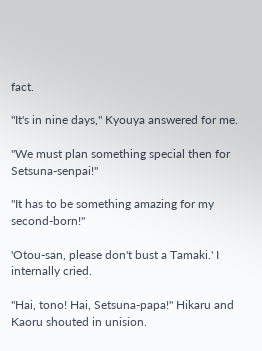fact.

"It's in nine days," Kyouya answered for me.

"We must plan something special then for Setsuna-senpai!"

"It has to be something amazing for my second-born!"

'Otou-san, please don't bust a Tamaki.' I internally cried.

"Hai, tono! Hai, Setsuna-papa!" Hikaru and Kaoru shouted in unision.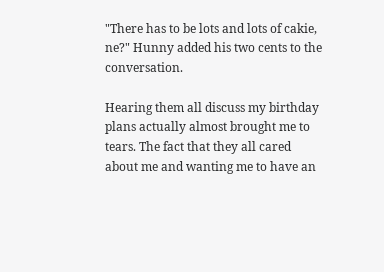"There has to be lots and lots of cakie, ne?" Hunny added his two cents to the conversation.

Hearing them all discuss my birthday plans actually almost brought me to tears. The fact that they all cared about me and wanting me to have an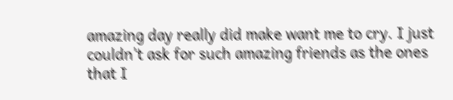amazing day really did make want me to cry. I just couldn't ask for such amazing friends as the ones that I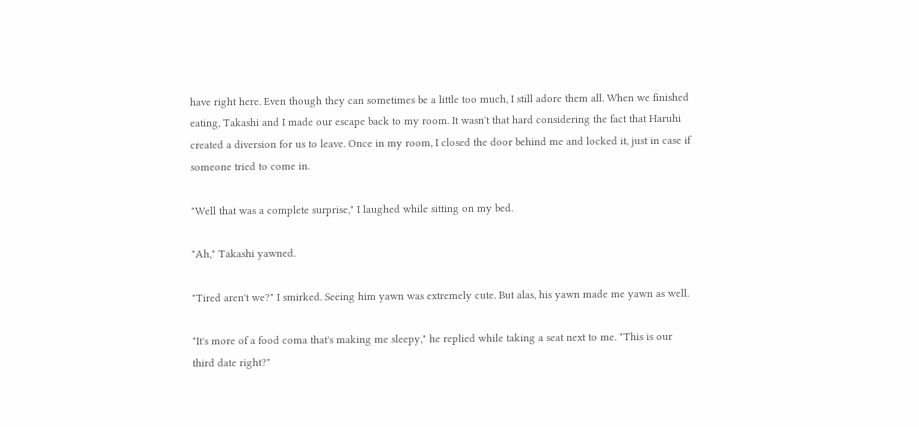have right here. Even though they can sometimes be a little too much, I still adore them all. When we finished eating, Takashi and I made our escape back to my room. It wasn't that hard considering the fact that Haruhi created a diversion for us to leave. Once in my room, I closed the door behind me and locked it, just in case if someone tried to come in.

"Well that was a complete surprise," I laughed while sitting on my bed.

"Ah," Takashi yawned.

"Tired aren't we?" I smirked. Seeing him yawn was extremely cute. But alas, his yawn made me yawn as well.

"It's more of a food coma that's making me sleepy," he replied while taking a seat next to me. "This is our third date right?"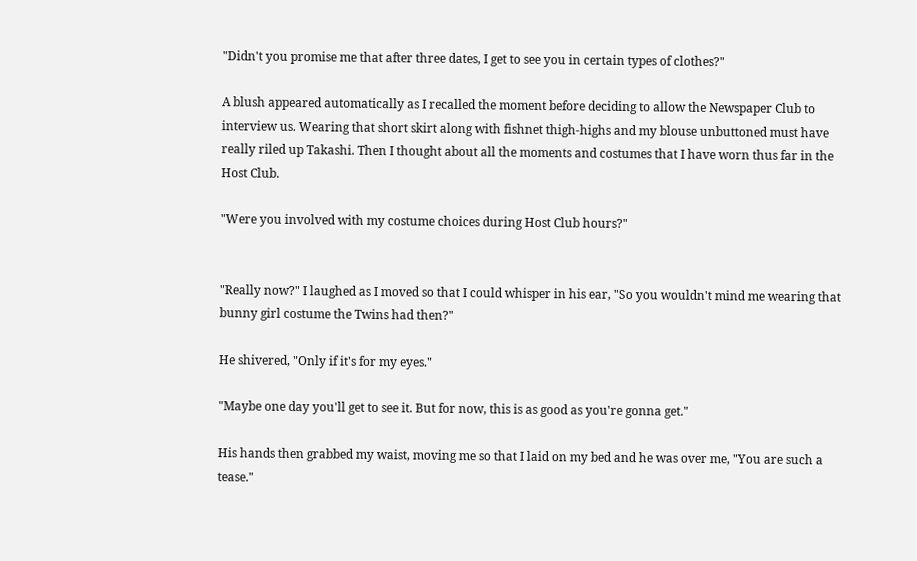"Didn't you promise me that after three dates, I get to see you in certain types of clothes?"

A blush appeared automatically as I recalled the moment before deciding to allow the Newspaper Club to interview us. Wearing that short skirt along with fishnet thigh-highs and my blouse unbuttoned must have really riled up Takashi. Then I thought about all the moments and costumes that I have worn thus far in the Host Club.

"Were you involved with my costume choices during Host Club hours?"


"Really now?" I laughed as I moved so that I could whisper in his ear, "So you wouldn't mind me wearing that bunny girl costume the Twins had then?"

He shivered, "Only if it's for my eyes."

"Maybe one day you'll get to see it. But for now, this is as good as you're gonna get."

His hands then grabbed my waist, moving me so that I laid on my bed and he was over me, "You are such a tease."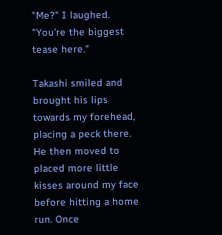"Me?" I laughed. "You're the biggest tease here."

Takashi smiled and brought his lips towards my forehead, placing a peck there. He then moved to placed more little kisses around my face before hitting a home run. Once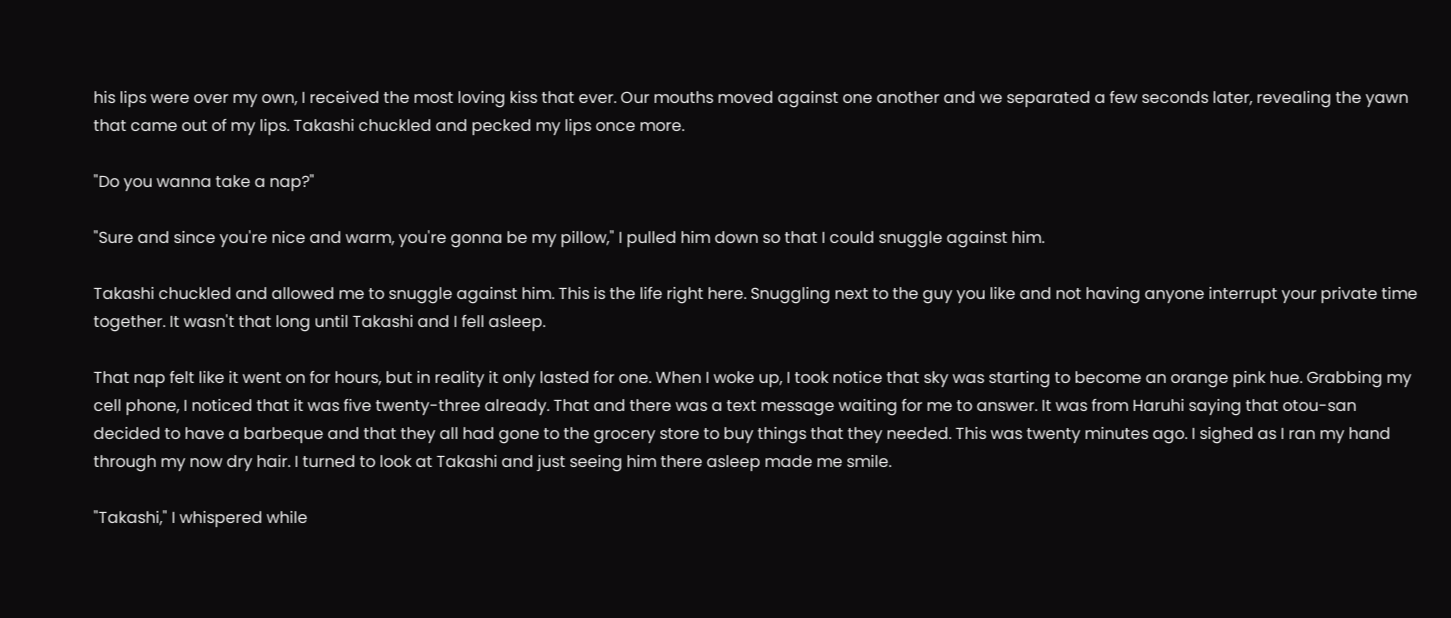his lips were over my own, I received the most loving kiss that ever. Our mouths moved against one another and we separated a few seconds later, revealing the yawn that came out of my lips. Takashi chuckled and pecked my lips once more.

"Do you wanna take a nap?"

"Sure and since you're nice and warm, you're gonna be my pillow," I pulled him down so that I could snuggle against him.

Takashi chuckled and allowed me to snuggle against him. This is the life right here. Snuggling next to the guy you like and not having anyone interrupt your private time together. It wasn't that long until Takashi and I fell asleep.

That nap felt like it went on for hours, but in reality it only lasted for one. When I woke up, I took notice that sky was starting to become an orange pink hue. Grabbing my cell phone, I noticed that it was five twenty-three already. That and there was a text message waiting for me to answer. It was from Haruhi saying that otou-san decided to have a barbeque and that they all had gone to the grocery store to buy things that they needed. This was twenty minutes ago. I sighed as I ran my hand through my now dry hair. I turned to look at Takashi and just seeing him there asleep made me smile.

"Takashi," I whispered while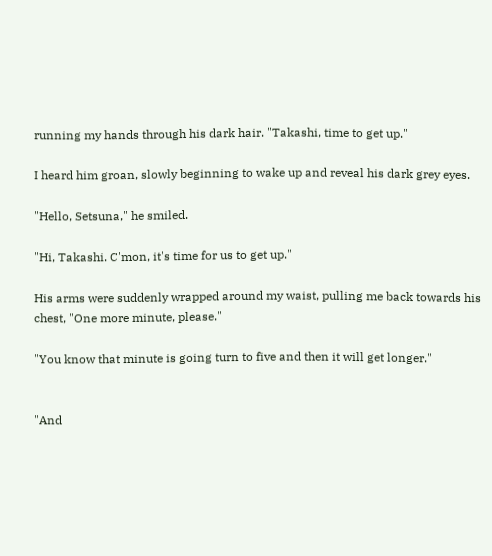running my hands through his dark hair. "Takashi, time to get up."

I heard him groan, slowly beginning to wake up and reveal his dark grey eyes.

"Hello, Setsuna," he smiled.

"Hi, Takashi. C'mon, it's time for us to get up."

His arms were suddenly wrapped around my waist, pulling me back towards his chest, "One more minute, please."

"You know that minute is going turn to five and then it will get longer."


"And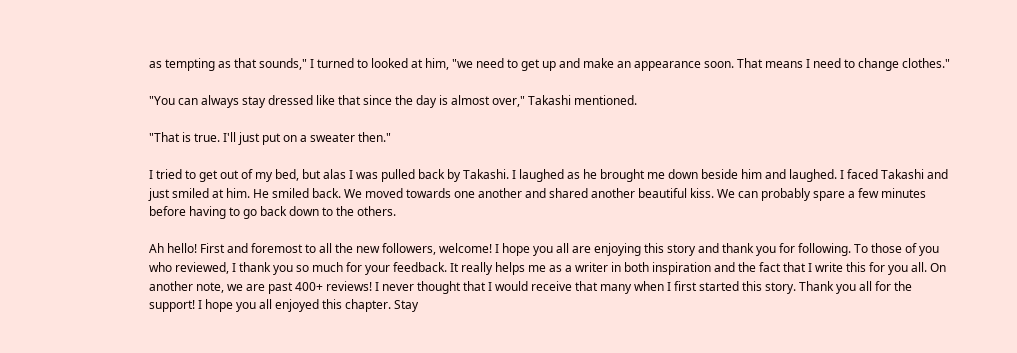as tempting as that sounds," I turned to looked at him, "we need to get up and make an appearance soon. That means I need to change clothes."

"You can always stay dressed like that since the day is almost over," Takashi mentioned.

"That is true. I'll just put on a sweater then."

I tried to get out of my bed, but alas I was pulled back by Takashi. I laughed as he brought me down beside him and laughed. I faced Takashi and just smiled at him. He smiled back. We moved towards one another and shared another beautiful kiss. We can probably spare a few minutes before having to go back down to the others.

Ah hello! First and foremost to all the new followers, welcome! I hope you all are enjoying this story and thank you for following. To those of you who reviewed, I thank you so much for your feedback. It really helps me as a writer in both inspiration and the fact that I write this for you all. On another note, we are past 400+ reviews! I never thought that I would receive that many when I first started this story. Thank you all for the support! I hope you all enjoyed this chapter. Stay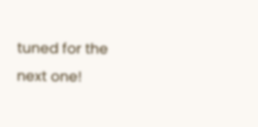tuned for the next one!